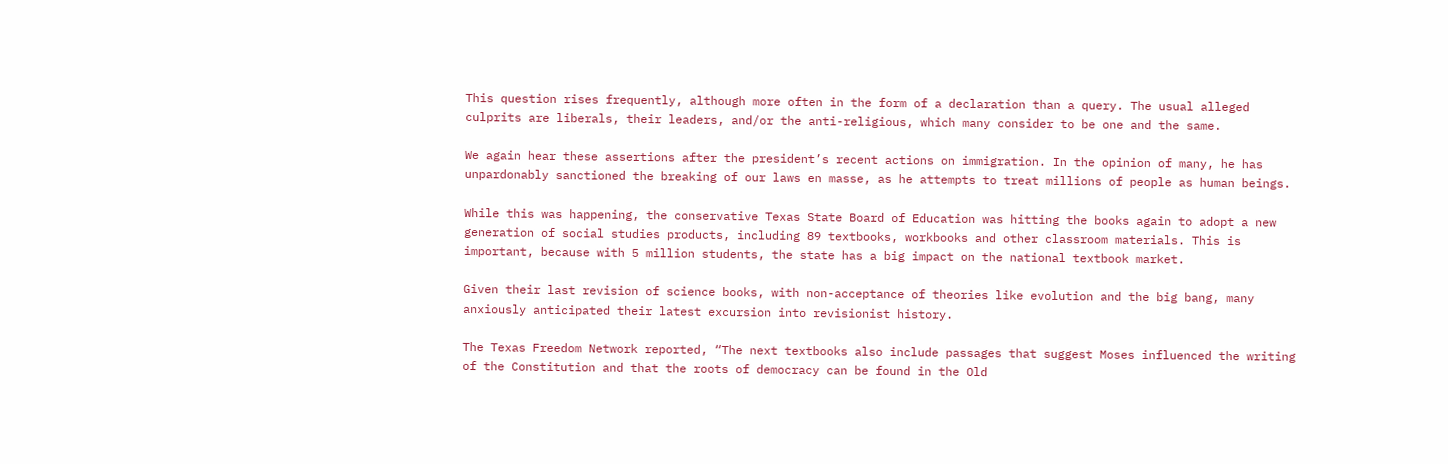This question rises frequently, although more often in the form of a declaration than a query. The usual alleged culprits are liberals, their leaders, and/or the anti-religious, which many consider to be one and the same.

We again hear these assertions after the president’s recent actions on immigration. In the opinion of many, he has unpardonably sanctioned the breaking of our laws en masse, as he attempts to treat millions of people as human beings.

While this was happening, the conservative Texas State Board of Education was hitting the books again to adopt a new generation of social studies products, including 89 textbooks, workbooks and other classroom materials. This is important, because with 5 million students, the state has a big impact on the national textbook market.

Given their last revision of science books, with non-acceptance of theories like evolution and the big bang, many anxiously anticipated their latest excursion into revisionist history.

The Texas Freedom Network reported, “The next textbooks also include passages that suggest Moses influenced the writing of the Constitution and that the roots of democracy can be found in the Old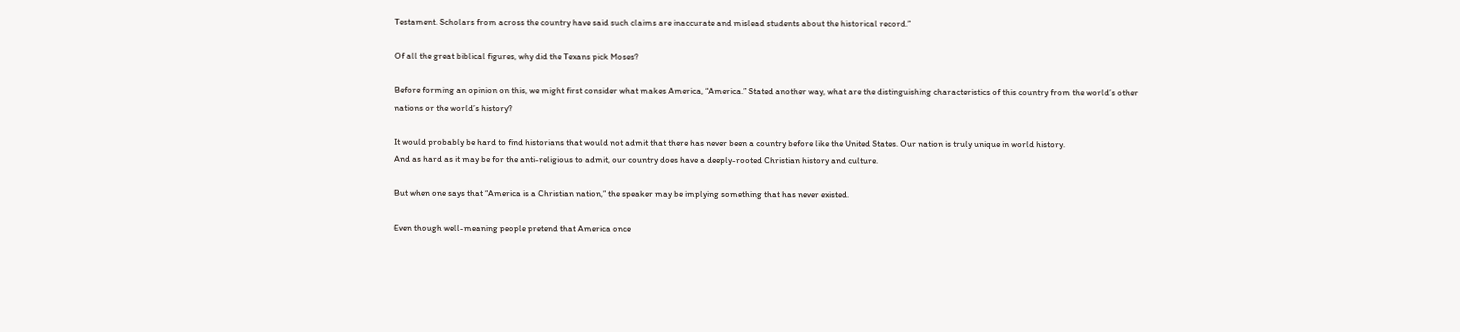Testament. Scholars from across the country have said such claims are inaccurate and mislead students about the historical record.”

Of all the great biblical figures, why did the Texans pick Moses?

Before forming an opinion on this, we might first consider what makes America, “America.” Stated another way, what are the distinguishing characteristics of this country from the world’s other nations or the world’s history?

It would probably be hard to find historians that would not admit that there has never been a country before like the United States. Our nation is truly unique in world history.
And as hard as it may be for the anti-religious to admit, our country does have a deeply-rooted Christian history and culture.

But when one says that “America is a Christian nation,” the speaker may be implying something that has never existed.

Even though well-meaning people pretend that America once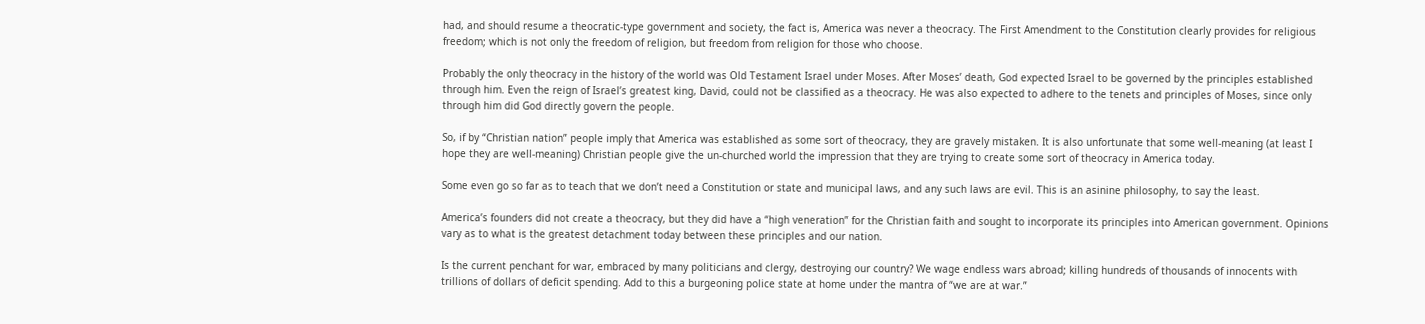had, and should resume a theocratic-type government and society, the fact is, America was never a theocracy. The First Amendment to the Constitution clearly provides for religious freedom; which is not only the freedom of religion, but freedom from religion for those who choose.

Probably the only theocracy in the history of the world was Old Testament Israel under Moses. After Moses’ death, God expected Israel to be governed by the principles established through him. Even the reign of Israel’s greatest king, David, could not be classified as a theocracy. He was also expected to adhere to the tenets and principles of Moses, since only through him did God directly govern the people.

So, if by “Christian nation” people imply that America was established as some sort of theocracy, they are gravely mistaken. It is also unfortunate that some well-meaning (at least I hope they are well-meaning) Christian people give the un-churched world the impression that they are trying to create some sort of theocracy in America today.

Some even go so far as to teach that we don’t need a Constitution or state and municipal laws, and any such laws are evil. This is an asinine philosophy, to say the least.

America’s founders did not create a theocracy, but they did have a “high veneration” for the Christian faith and sought to incorporate its principles into American government. Opinions vary as to what is the greatest detachment today between these principles and our nation.

Is the current penchant for war, embraced by many politicians and clergy, destroying our country? We wage endless wars abroad; killing hundreds of thousands of innocents with trillions of dollars of deficit spending. Add to this a burgeoning police state at home under the mantra of “we are at war.”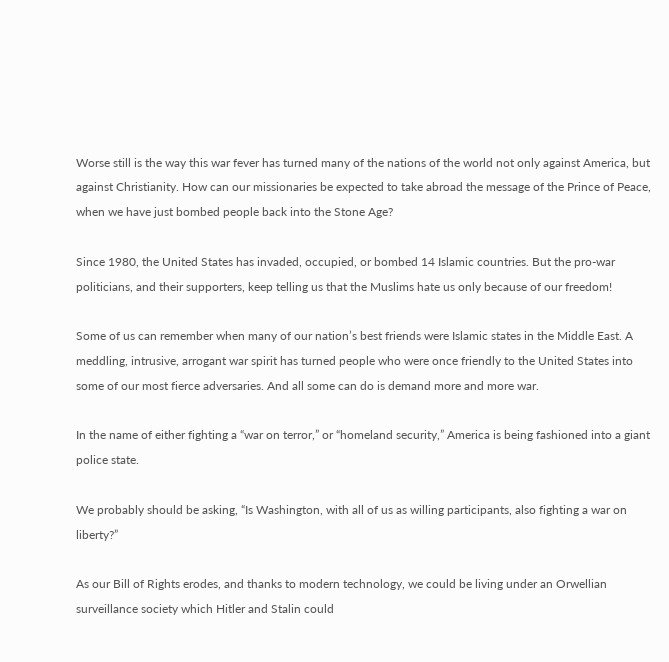Worse still is the way this war fever has turned many of the nations of the world not only against America, but against Christianity. How can our missionaries be expected to take abroad the message of the Prince of Peace, when we have just bombed people back into the Stone Age?

Since 1980, the United States has invaded, occupied, or bombed 14 Islamic countries. But the pro-war politicians, and their supporters, keep telling us that the Muslims hate us only because of our freedom!

Some of us can remember when many of our nation’s best friends were Islamic states in the Middle East. A meddling, intrusive, arrogant war spirit has turned people who were once friendly to the United States into some of our most fierce adversaries. And all some can do is demand more and more war.

In the name of either fighting a “war on terror,” or “homeland security,” America is being fashioned into a giant police state.

We probably should be asking, “Is Washington, with all of us as willing participants, also fighting a war on liberty?”

As our Bill of Rights erodes, and thanks to modern technology, we could be living under an Orwellian surveillance society which Hitler and Stalin could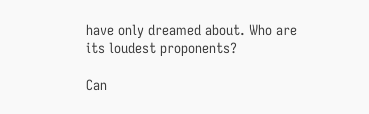have only dreamed about. Who are its loudest proponents?

Can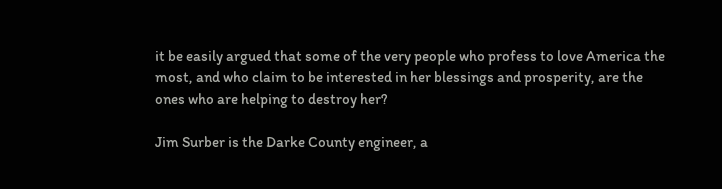it be easily argued that some of the very people who profess to love America the most, and who claim to be interested in her blessings and prosperity, are the ones who are helping to destroy her?

Jim Surber is the Darke County engineer, a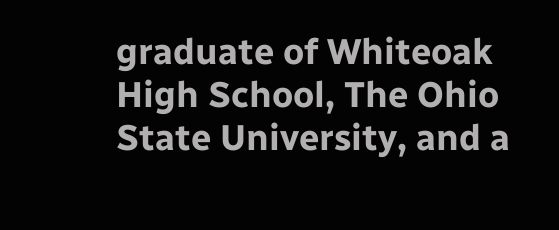graduate of Whiteoak High School, The Ohio State University, and a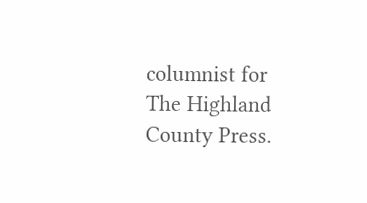columnist for The Highland County Press.